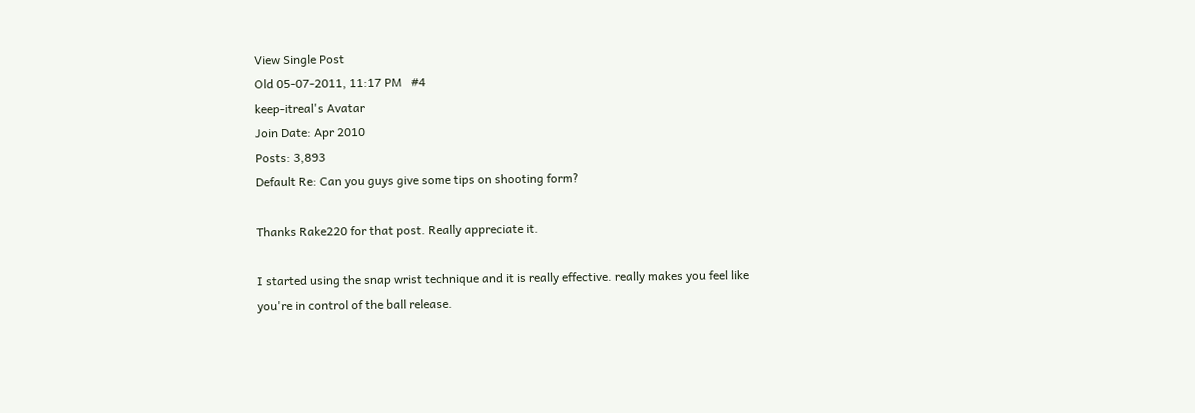View Single Post
Old 05-07-2011, 11:17 PM   #4
keep-itreal's Avatar
Join Date: Apr 2010
Posts: 3,893
Default Re: Can you guys give some tips on shooting form?

Thanks Rake220 for that post. Really appreciate it.

I started using the snap wrist technique and it is really effective. really makes you feel like you're in control of the ball release.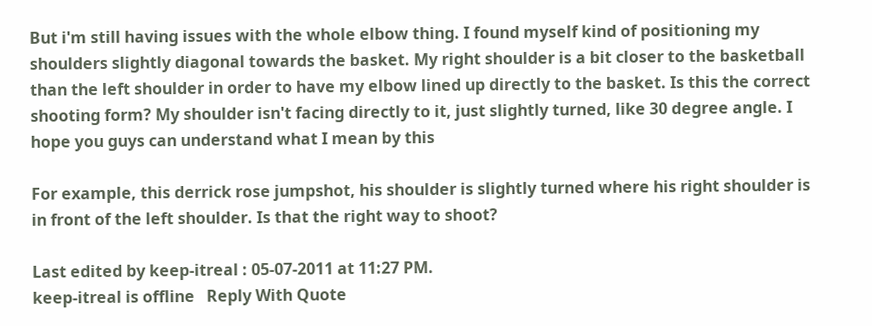But i'm still having issues with the whole elbow thing. I found myself kind of positioning my shoulders slightly diagonal towards the basket. My right shoulder is a bit closer to the basketball than the left shoulder in order to have my elbow lined up directly to the basket. Is this the correct shooting form? My shoulder isn't facing directly to it, just slightly turned, like 30 degree angle. I hope you guys can understand what I mean by this

For example, this derrick rose jumpshot, his shoulder is slightly turned where his right shoulder is in front of the left shoulder. Is that the right way to shoot?

Last edited by keep-itreal : 05-07-2011 at 11:27 PM.
keep-itreal is offline   Reply With Quote